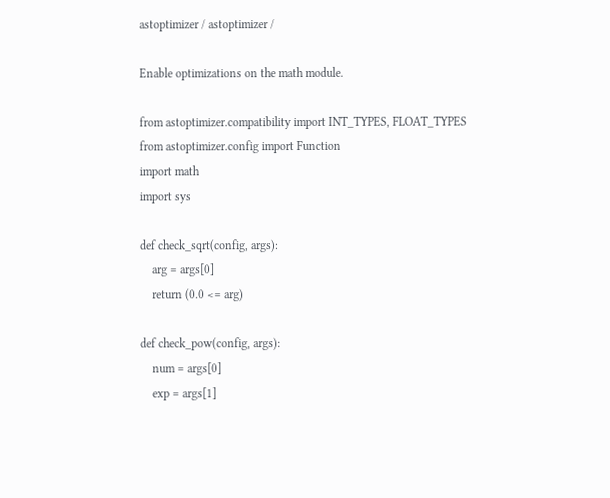astoptimizer / astoptimizer /

Enable optimizations on the math module.

from astoptimizer.compatibility import INT_TYPES, FLOAT_TYPES
from astoptimizer.config import Function
import math
import sys

def check_sqrt(config, args):
    arg = args[0]
    return (0.0 <= arg)

def check_pow(config, args):
    num = args[0]
    exp = args[1]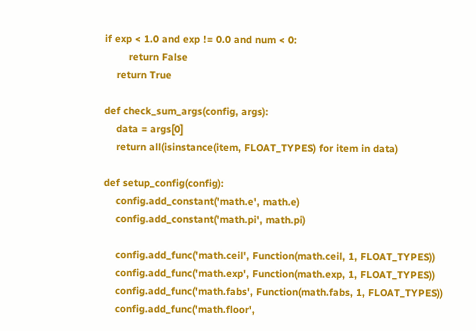if exp < 1.0 and exp != 0.0 and num < 0:
        return False
    return True

def check_sum_args(config, args):
    data = args[0]
    return all(isinstance(item, FLOAT_TYPES) for item in data)

def setup_config(config):
    config.add_constant('math.e', math.e)
    config.add_constant('math.pi', math.pi)

    config.add_func('math.ceil', Function(math.ceil, 1, FLOAT_TYPES))
    config.add_func('math.exp', Function(math.exp, 1, FLOAT_TYPES))
    config.add_func('math.fabs', Function(math.fabs, 1, FLOAT_TYPES))
    config.add_func('math.floor',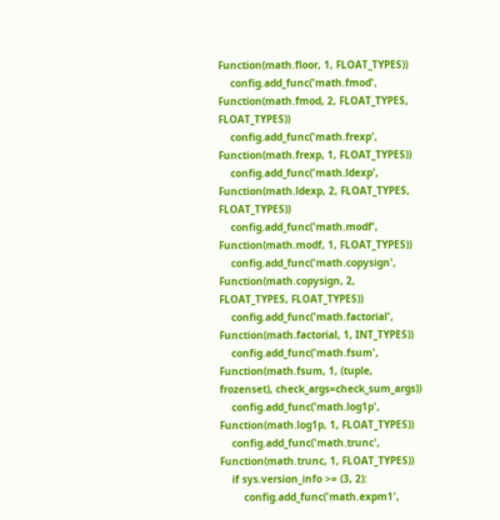Function(math.floor, 1, FLOAT_TYPES))
    config.add_func('math.fmod', Function(math.fmod, 2, FLOAT_TYPES, FLOAT_TYPES))
    config.add_func('math.frexp', Function(math.frexp, 1, FLOAT_TYPES))
    config.add_func('math.ldexp', Function(math.ldexp, 2, FLOAT_TYPES, FLOAT_TYPES))
    config.add_func('math.modf', Function(math.modf, 1, FLOAT_TYPES))
    config.add_func('math.copysign', Function(math.copysign, 2, FLOAT_TYPES, FLOAT_TYPES))
    config.add_func('math.factorial', Function(math.factorial, 1, INT_TYPES))
    config.add_func('math.fsum', Function(math.fsum, 1, (tuple, frozenset), check_args=check_sum_args))
    config.add_func('math.log1p', Function(math.log1p, 1, FLOAT_TYPES))
    config.add_func('math.trunc', Function(math.trunc, 1, FLOAT_TYPES))
    if sys.version_info >= (3, 2):
        config.add_func('math.expm1',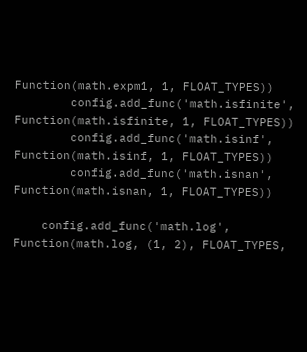Function(math.expm1, 1, FLOAT_TYPES))
        config.add_func('math.isfinite', Function(math.isfinite, 1, FLOAT_TYPES))
        config.add_func('math.isinf', Function(math.isinf, 1, FLOAT_TYPES))
        config.add_func('math.isnan', Function(math.isnan, 1, FLOAT_TYPES))

    config.add_func('math.log', Function(math.log, (1, 2), FLOAT_TYPES,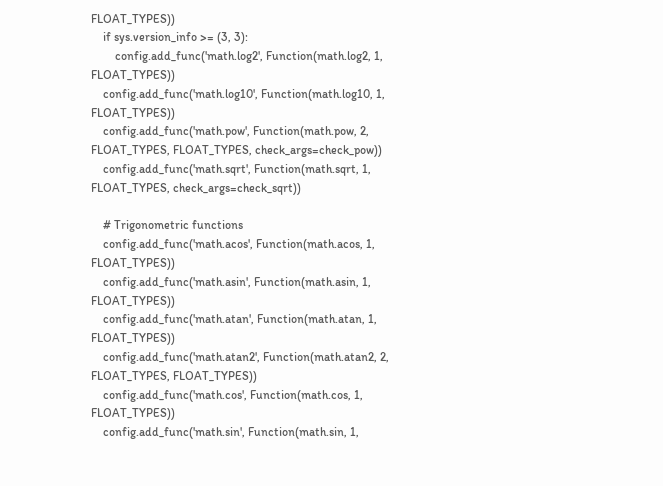FLOAT_TYPES))
    if sys.version_info >= (3, 3):
        config.add_func('math.log2', Function(math.log2, 1, FLOAT_TYPES))
    config.add_func('math.log10', Function(math.log10, 1, FLOAT_TYPES))
    config.add_func('math.pow', Function(math.pow, 2, FLOAT_TYPES, FLOAT_TYPES, check_args=check_pow))
    config.add_func('math.sqrt', Function(math.sqrt, 1, FLOAT_TYPES, check_args=check_sqrt))

    # Trigonometric functions
    config.add_func('math.acos', Function(math.acos, 1, FLOAT_TYPES))
    config.add_func('math.asin', Function(math.asin, 1, FLOAT_TYPES))
    config.add_func('math.atan', Function(math.atan, 1, FLOAT_TYPES))
    config.add_func('math.atan2', Function(math.atan2, 2, FLOAT_TYPES, FLOAT_TYPES))
    config.add_func('math.cos', Function(math.cos, 1, FLOAT_TYPES))
    config.add_func('math.sin', Function(math.sin, 1,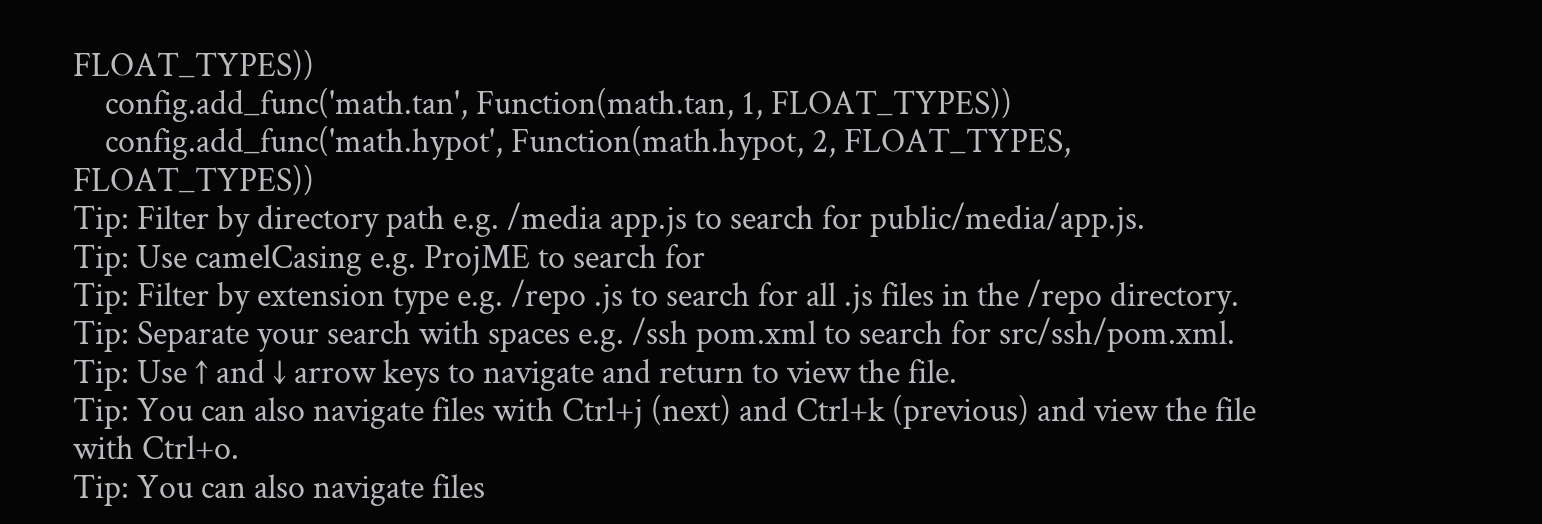FLOAT_TYPES))
    config.add_func('math.tan', Function(math.tan, 1, FLOAT_TYPES))
    config.add_func('math.hypot', Function(math.hypot, 2, FLOAT_TYPES, FLOAT_TYPES))
Tip: Filter by directory path e.g. /media app.js to search for public/media/app.js.
Tip: Use camelCasing e.g. ProjME to search for
Tip: Filter by extension type e.g. /repo .js to search for all .js files in the /repo directory.
Tip: Separate your search with spaces e.g. /ssh pom.xml to search for src/ssh/pom.xml.
Tip: Use ↑ and ↓ arrow keys to navigate and return to view the file.
Tip: You can also navigate files with Ctrl+j (next) and Ctrl+k (previous) and view the file with Ctrl+o.
Tip: You can also navigate files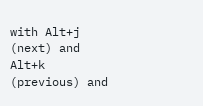with Alt+j (next) and Alt+k (previous) and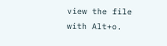view the file with Alt+o.